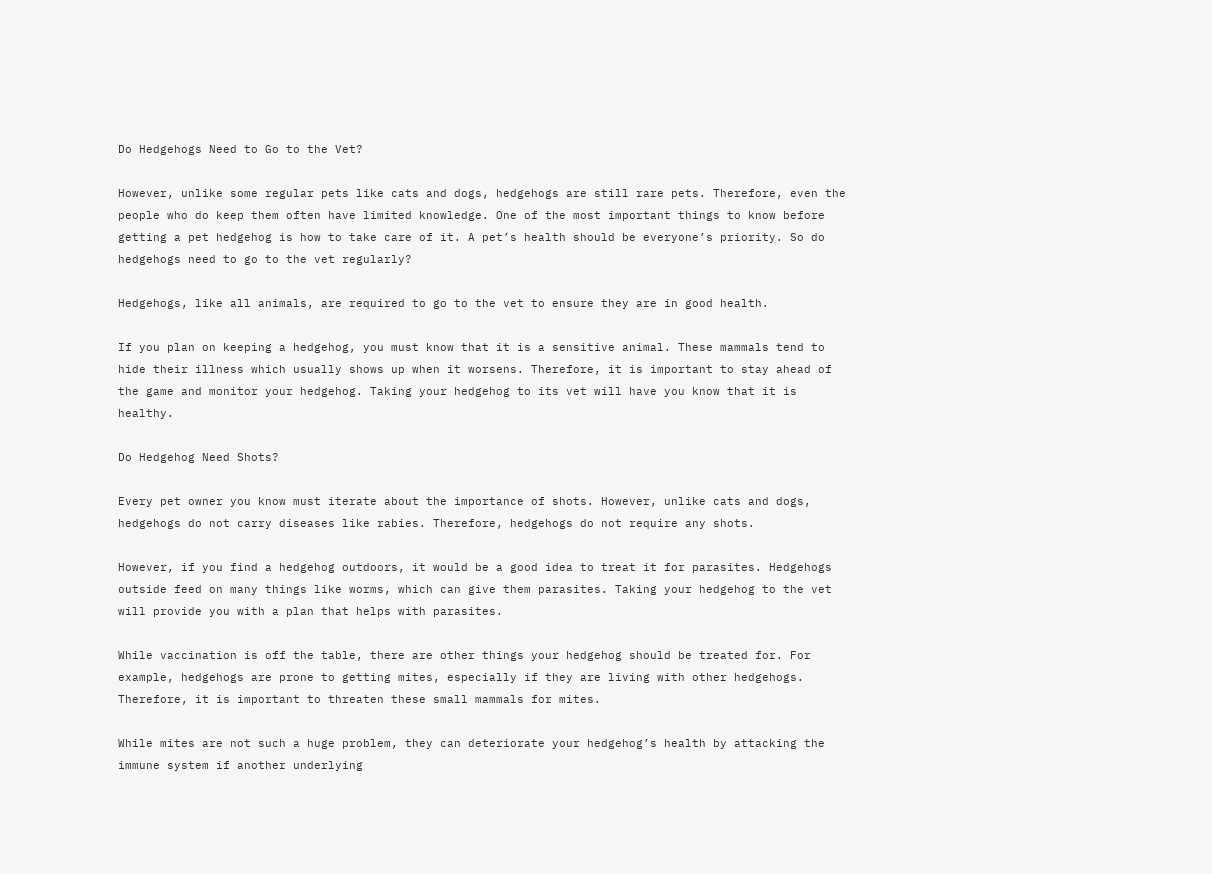Do Hedgehogs Need to Go to the Vet?

However, unlike some regular pets like cats and dogs, hedgehogs are still rare pets. Therefore, even the people who do keep them often have limited knowledge. One of the most important things to know before getting a pet hedgehog is how to take care of it. A pet’s health should be everyone’s priority. So do hedgehogs need to go to the vet regularly?

Hedgehogs, like all animals, are required to go to the vet to ensure they are in good health.

If you plan on keeping a hedgehog, you must know that it is a sensitive animal. These mammals tend to hide their illness which usually shows up when it worsens. Therefore, it is important to stay ahead of the game and monitor your hedgehog. Taking your hedgehog to its vet will have you know that it is healthy.

Do Hedgehog Need Shots?

Every pet owner you know must iterate about the importance of shots. However, unlike cats and dogs, hedgehogs do not carry diseases like rabies. Therefore, hedgehogs do not require any shots.

However, if you find a hedgehog outdoors, it would be a good idea to treat it for parasites. Hedgehogs outside feed on many things like worms, which can give them parasites. Taking your hedgehog to the vet will provide you with a plan that helps with parasites.

While vaccination is off the table, there are other things your hedgehog should be treated for. For example, hedgehogs are prone to getting mites, especially if they are living with other hedgehogs. Therefore, it is important to threaten these small mammals for mites.

While mites are not such a huge problem, they can deteriorate your hedgehog’s health by attacking the immune system if another underlying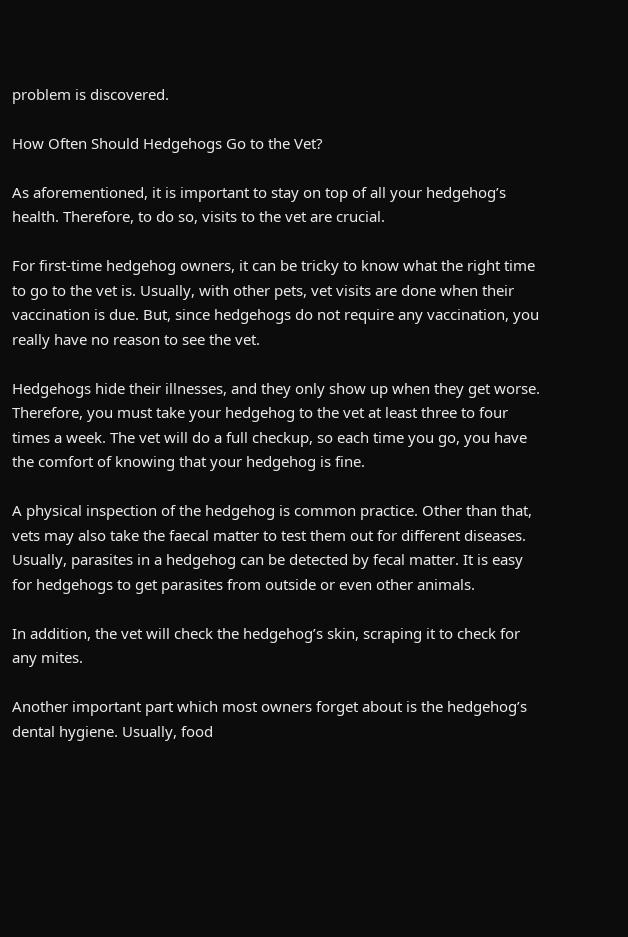problem is discovered.

How Often Should Hedgehogs Go to the Vet?

As aforementioned, it is important to stay on top of all your hedgehog’s health. Therefore, to do so, visits to the vet are crucial.

For first-time hedgehog owners, it can be tricky to know what the right time to go to the vet is. Usually, with other pets, vet visits are done when their vaccination is due. But, since hedgehogs do not require any vaccination, you really have no reason to see the vet.

Hedgehogs hide their illnesses, and they only show up when they get worse. Therefore, you must take your hedgehog to the vet at least three to four times a week. The vet will do a full checkup, so each time you go, you have the comfort of knowing that your hedgehog is fine.

A physical inspection of the hedgehog is common practice. Other than that, vets may also take the faecal matter to test them out for different diseases. Usually, parasites in a hedgehog can be detected by fecal matter. It is easy for hedgehogs to get parasites from outside or even other animals.

In addition, the vet will check the hedgehog’s skin, scraping it to check for any mites.

Another important part which most owners forget about is the hedgehog’s dental hygiene. Usually, food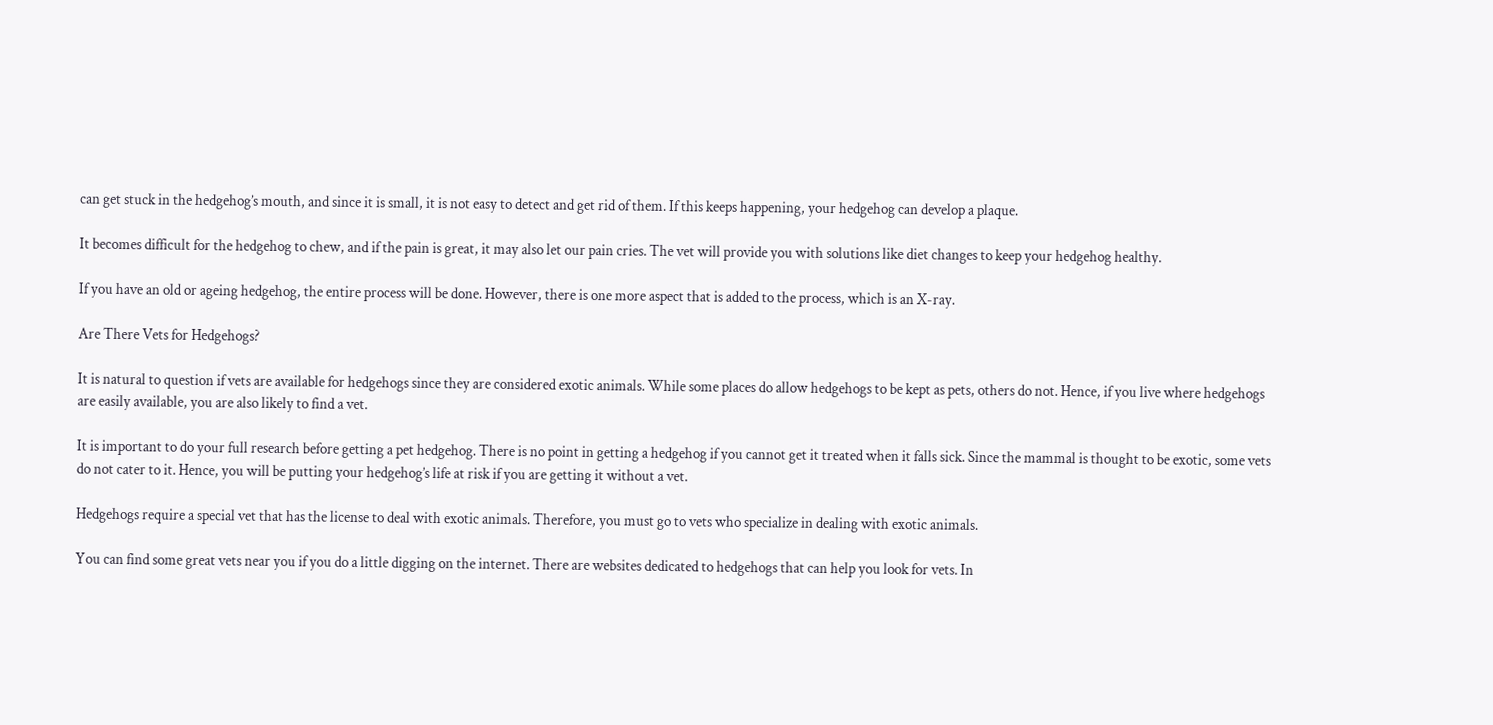can get stuck in the hedgehog’s mouth, and since it is small, it is not easy to detect and get rid of them. If this keeps happening, your hedgehog can develop a plaque.

It becomes difficult for the hedgehog to chew, and if the pain is great, it may also let our pain cries. The vet will provide you with solutions like diet changes to keep your hedgehog healthy.

If you have an old or ageing hedgehog, the entire process will be done. However, there is one more aspect that is added to the process, which is an X-ray.

Are There Vets for Hedgehogs?

It is natural to question if vets are available for hedgehogs since they are considered exotic animals. While some places do allow hedgehogs to be kept as pets, others do not. Hence, if you live where hedgehogs are easily available, you are also likely to find a vet.

It is important to do your full research before getting a pet hedgehog. There is no point in getting a hedgehog if you cannot get it treated when it falls sick. Since the mammal is thought to be exotic, some vets do not cater to it. Hence, you will be putting your hedgehog’s life at risk if you are getting it without a vet.

Hedgehogs require a special vet that has the license to deal with exotic animals. Therefore, you must go to vets who specialize in dealing with exotic animals.

You can find some great vets near you if you do a little digging on the internet. There are websites dedicated to hedgehogs that can help you look for vets. In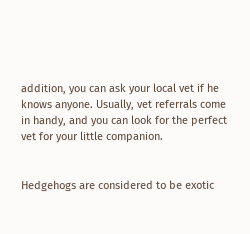addition, you can ask your local vet if he knows anyone. Usually, vet referrals come in handy, and you can look for the perfect vet for your little companion.


Hedgehogs are considered to be exotic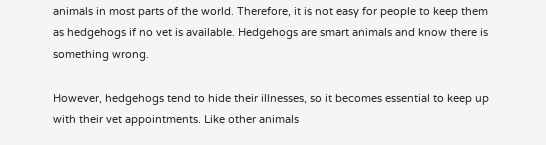animals in most parts of the world. Therefore, it is not easy for people to keep them as hedgehogs if no vet is available. Hedgehogs are smart animals and know there is something wrong.

However, hedgehogs tend to hide their illnesses, so it becomes essential to keep up with their vet appointments. Like other animals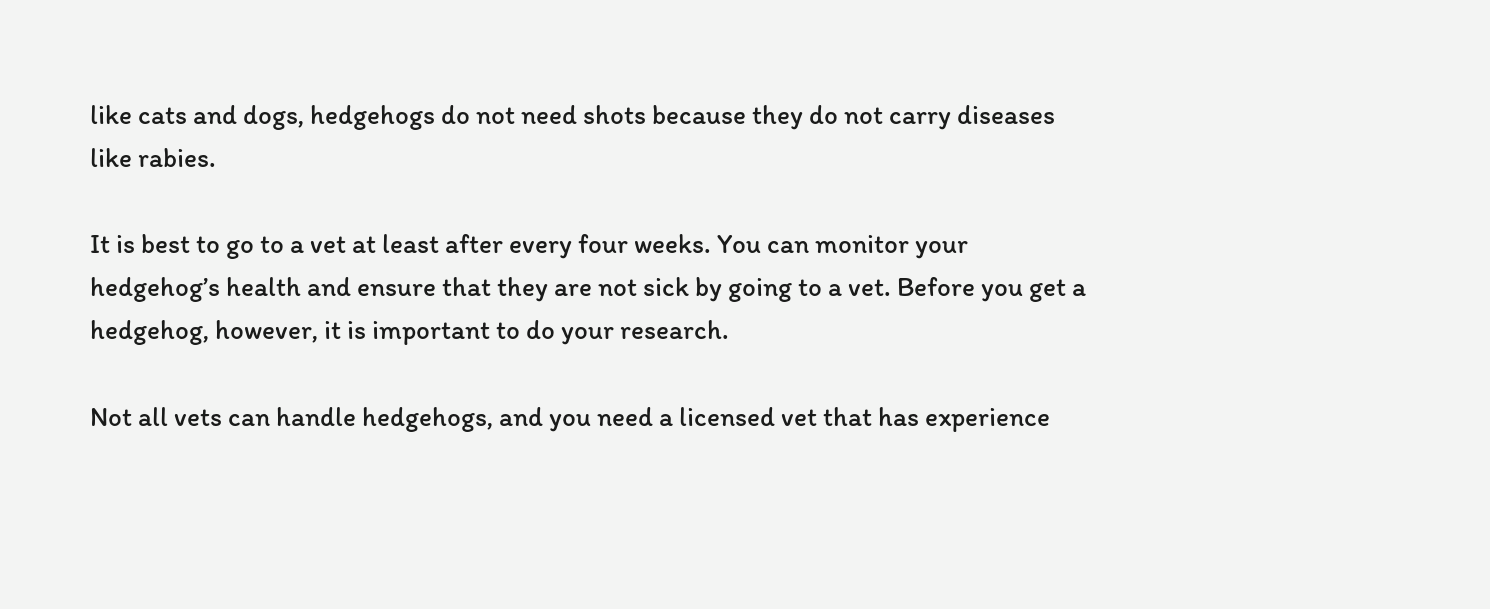like cats and dogs, hedgehogs do not need shots because they do not carry diseases like rabies.

It is best to go to a vet at least after every four weeks. You can monitor your hedgehog’s health and ensure that they are not sick by going to a vet. Before you get a hedgehog, however, it is important to do your research.

Not all vets can handle hedgehogs, and you need a licensed vet that has experience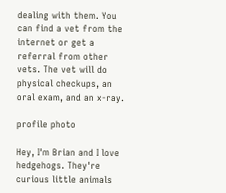dealing with them. You can find a vet from the internet or get a referral from other vets. The vet will do physical checkups, an oral exam, and an x-ray.

profile photo

Hey, I'm Brian and I love hedgehogs. They're curious little animals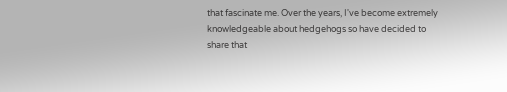that fascinate me. Over the years, I've become extremely knowledgeable about hedgehogs so have decided to share that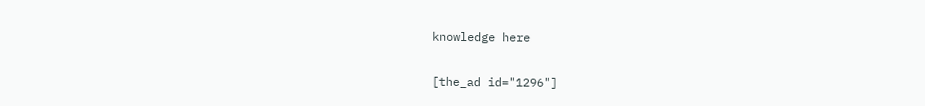knowledge here

[the_ad id="1296"]